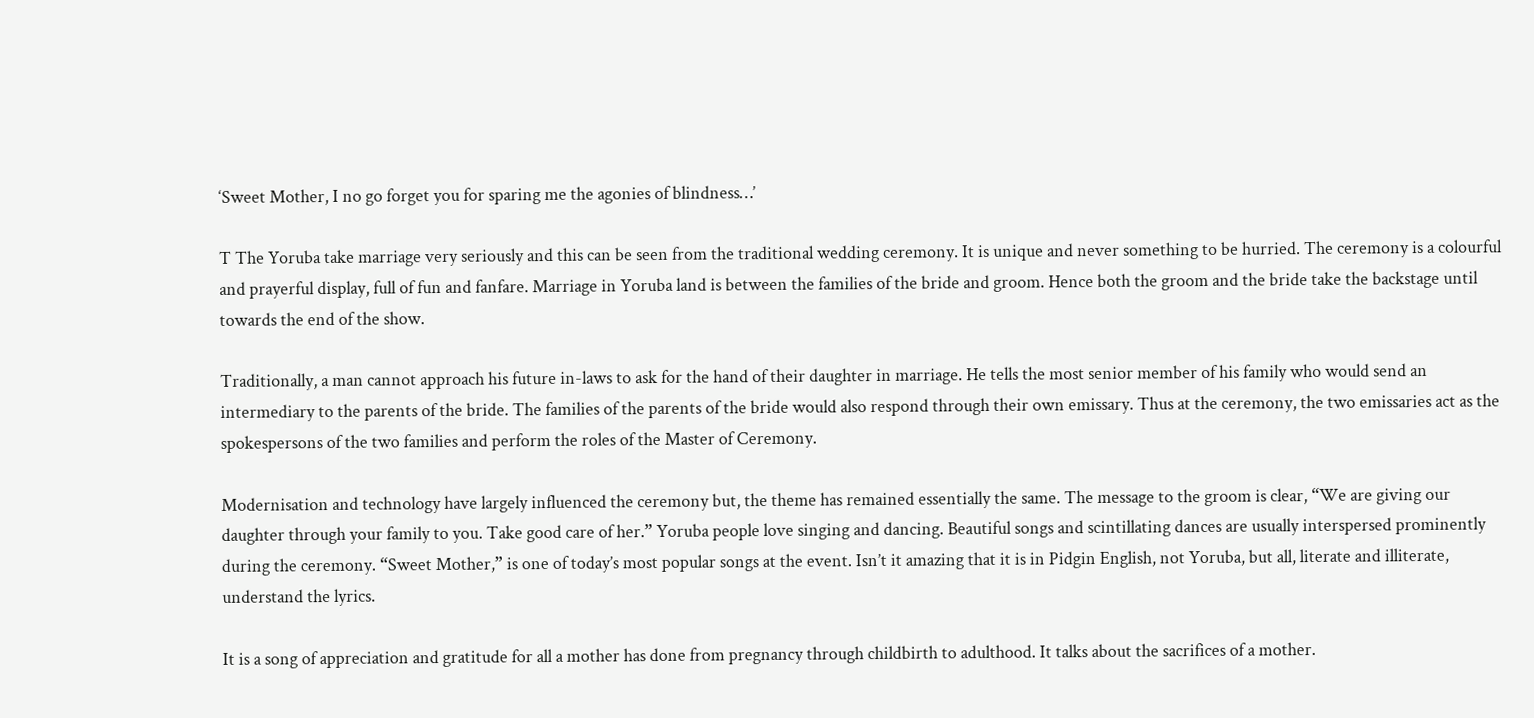‘Sweet Mother, I no go forget you for sparing me the agonies of blindness…’

T The Yoruba take marriage very seriously and this can be seen from the traditional wedding ceremony. It is unique and never something to be hurried. The ceremony is a colourful and prayerful display, full of fun and fanfare. Marriage in Yoruba land is between the families of the bride and groom. Hence both the groom and the bride take the backstage until towards the end of the show.

Traditionally, a man cannot approach his future in-laws to ask for the hand of their daughter in marriage. He tells the most senior member of his family who would send an intermediary to the parents of the bride. The families of the parents of the bride would also respond through their own emissary. Thus at the ceremony, the two emissaries act as the spokespersons of the two families and perform the roles of the Master of Ceremony.

Modernisation and technology have largely influenced the ceremony but, the theme has remained essentially the same. The message to the groom is clear, “We are giving our daughter through your family to you. Take good care of her.” Yoruba people love singing and dancing. Beautiful songs and scintillating dances are usually interspersed prominently during the ceremony. “Sweet Mother,” is one of today’s most popular songs at the event. Isn’t it amazing that it is in Pidgin English, not Yoruba, but all, literate and illiterate, understand the lyrics.

It is a song of appreciation and gratitude for all a mother has done from pregnancy through childbirth to adulthood. It talks about the sacrifices of a mother.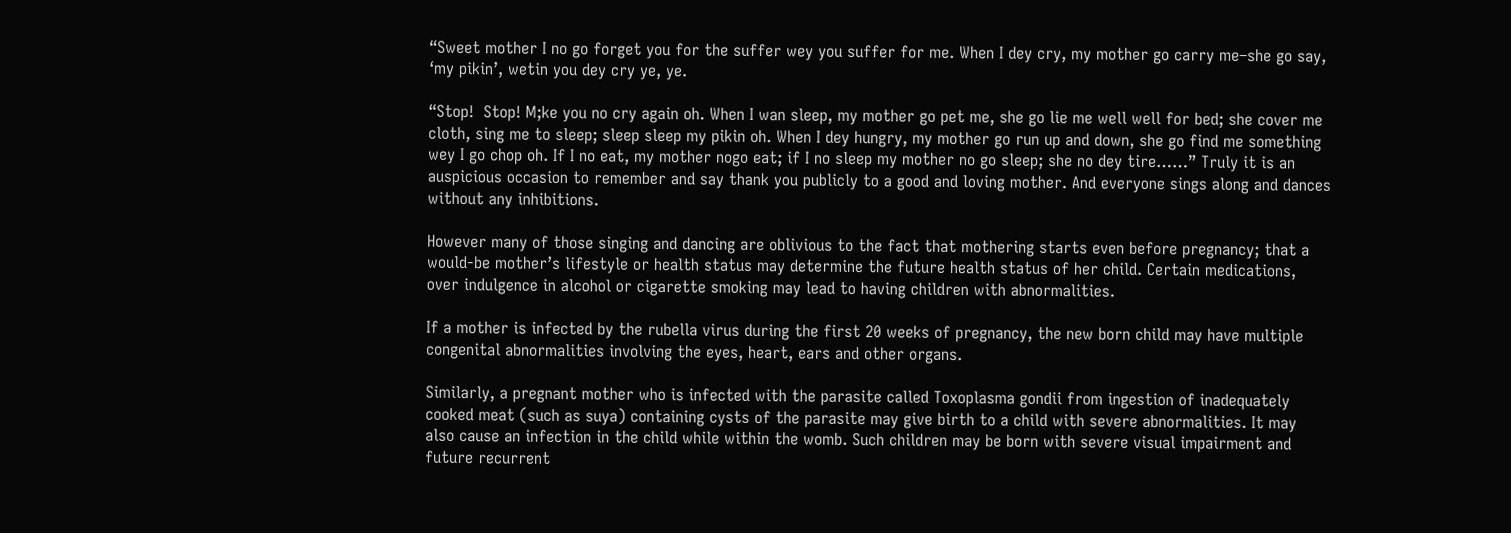“Sweet mother I no go forget you for the suffer wey you suffer for me. When I dey cry, my mother go carry me–she go say, ‘my pikin’, wetin you dey cry ye, ye.

“Stop!  Stop! M;ke you no cry again oh. When I wan sleep, my mother go pet me, she go lie me well well for bed; she cover me cloth, sing me to sleep; sleep sleep my pikin oh. When I dey hungry, my mother go run up and down, she go find me something wey I go chop oh. If I no eat, my mother nogo eat; if I no sleep my mother no go sleep; she no dey tire……” Truly it is an auspicious occasion to remember and say thank you publicly to a good and loving mother. And everyone sings along and dances without any inhibitions.

However many of those singing and dancing are oblivious to the fact that mothering starts even before pregnancy; that a would-be mother’s lifestyle or health status may determine the future health status of her child. Certain medications, over indulgence in alcohol or cigarette smoking may lead to having children with abnormalities.

If a mother is infected by the rubella virus during the first 20 weeks of pregnancy, the new born child may have multiple congenital abnormalities involving the eyes, heart, ears and other organs.

Similarly, a pregnant mother who is infected with the parasite called Toxoplasma gondii from ingestion of inadequately cooked meat (such as suya) containing cysts of the parasite may give birth to a child with severe abnormalities. It may also cause an infection in the child while within the womb. Such children may be born with severe visual impairment and future recurrent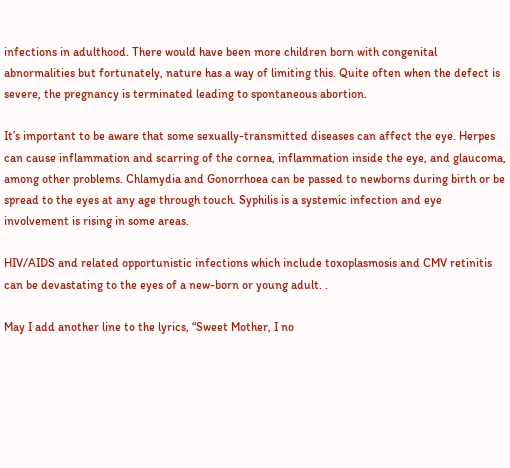infections in adulthood. There would have been more children born with congenital abnormalities but fortunately, nature has a way of limiting this. Quite often when the defect is severe, the pregnancy is terminated leading to spontaneous abortion.

It’s important to be aware that some sexually-transmitted diseases can affect the eye. Herpes can cause inflammation and scarring of the cornea, inflammation inside the eye, and glaucoma, among other problems. Chlamydia and Gonorrhoea can be passed to newborns during birth or be spread to the eyes at any age through touch. Syphilis is a systemic infection and eye involvement is rising in some areas.

HIV/AIDS and related opportunistic infections which include toxoplasmosis and CMV retinitis can be devastating to the eyes of a new-born or young adult. .

May I add another line to the lyrics, “Sweet Mother, I no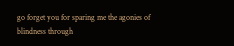go forget you for sparing me the agonies of blindness through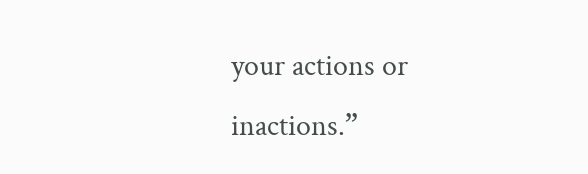your actions or inactions.”